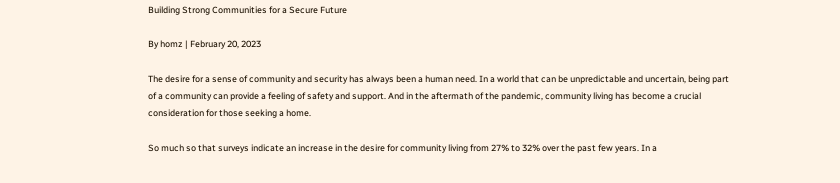Building Strong Communities for a Secure Future

By homz | February 20, 2023

The desire for a sense of community and security has always been a human need. In a world that can be unpredictable and uncertain, being part of a community can provide a feeling of safety and support. And in the aftermath of the pandemic, community living has become a crucial consideration for those seeking a home.

So much so that surveys indicate an increase in the desire for community living from 27% to 32% over the past few years. In a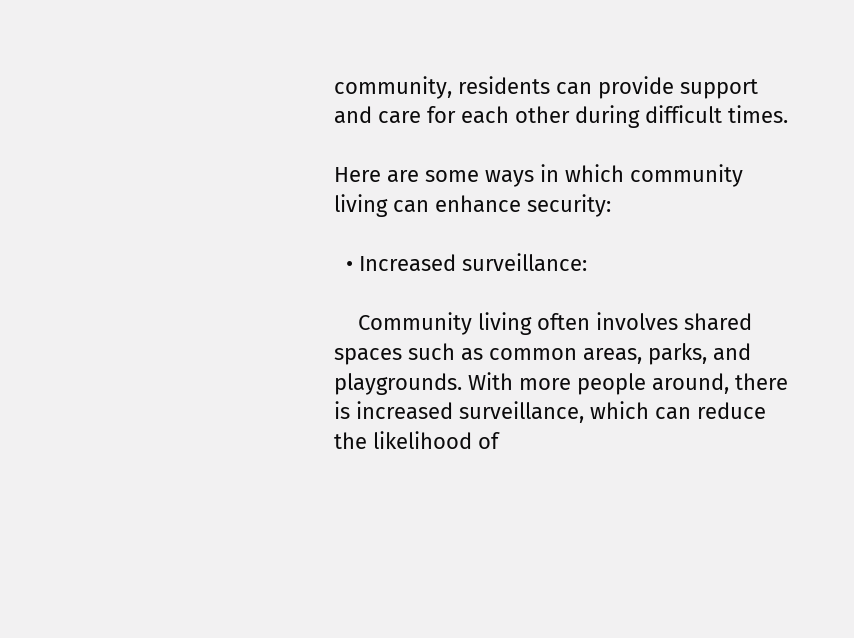community, residents can provide support and care for each other during difficult times.

Here are some ways in which community living can enhance security:

  • Increased surveillance:

    Community living often involves shared spaces such as common areas, parks, and playgrounds. With more people around, there is increased surveillance, which can reduce the likelihood of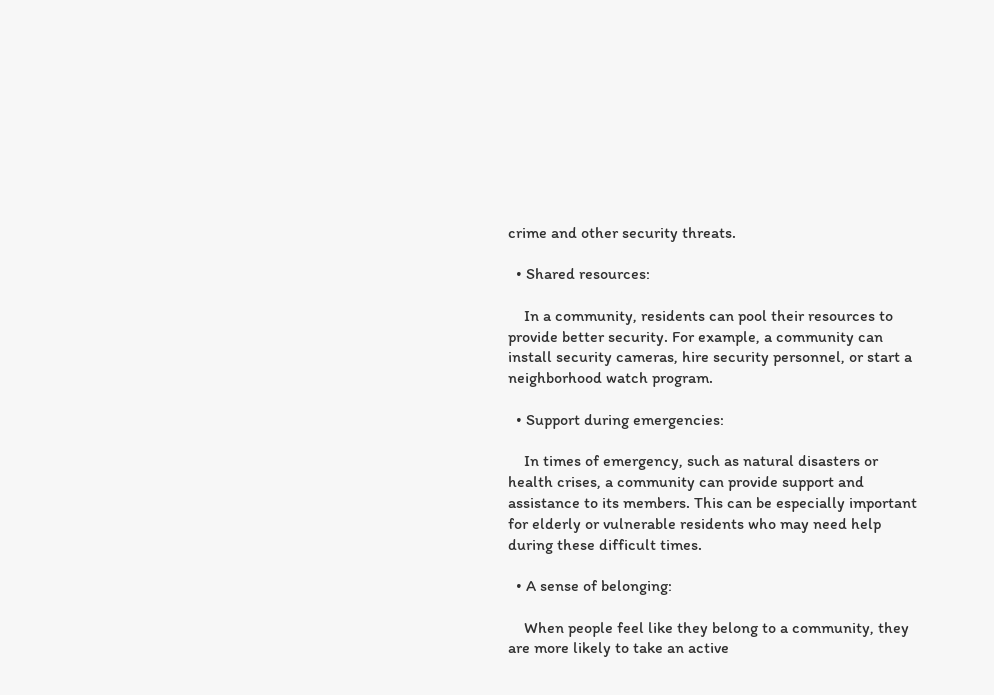crime and other security threats.

  • Shared resources:

    In a community, residents can pool their resources to provide better security. For example, a community can install security cameras, hire security personnel, or start a neighborhood watch program.

  • Support during emergencies:

    In times of emergency, such as natural disasters or health crises, a community can provide support and assistance to its members. This can be especially important for elderly or vulnerable residents who may need help during these difficult times.

  • A sense of belonging:

    When people feel like they belong to a community, they are more likely to take an active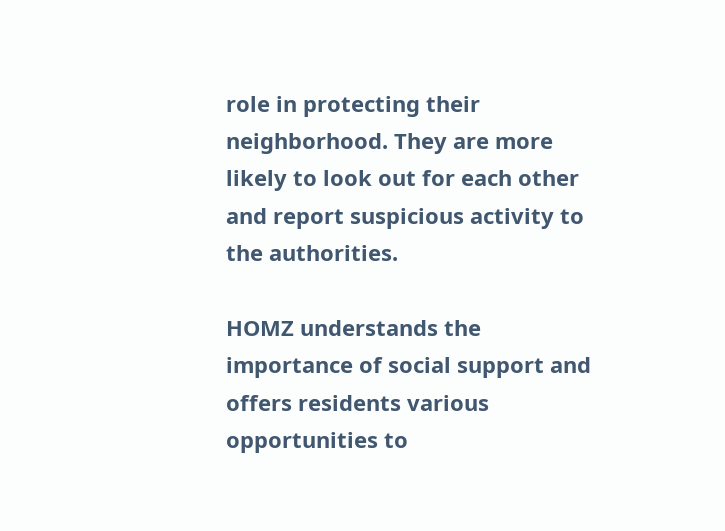role in protecting their neighborhood. They are more likely to look out for each other and report suspicious activity to the authorities.

HOMZ understands the importance of social support and offers residents various opportunities to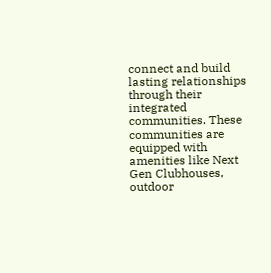connect and build lasting relationships through their integrated communities. These communities are equipped with amenities like Next Gen Clubhouses, outdoor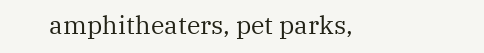amphitheaters, pet parks,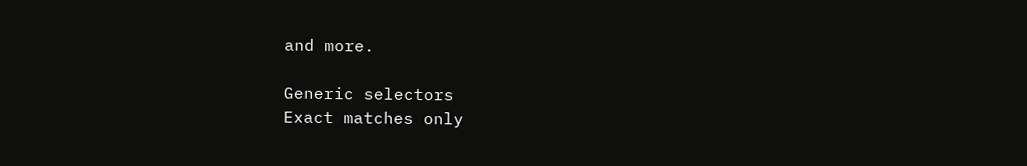and more.

Generic selectors
Exact matches only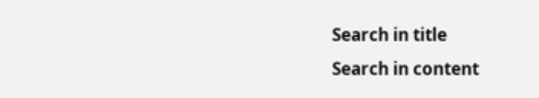Search in title
Search in content